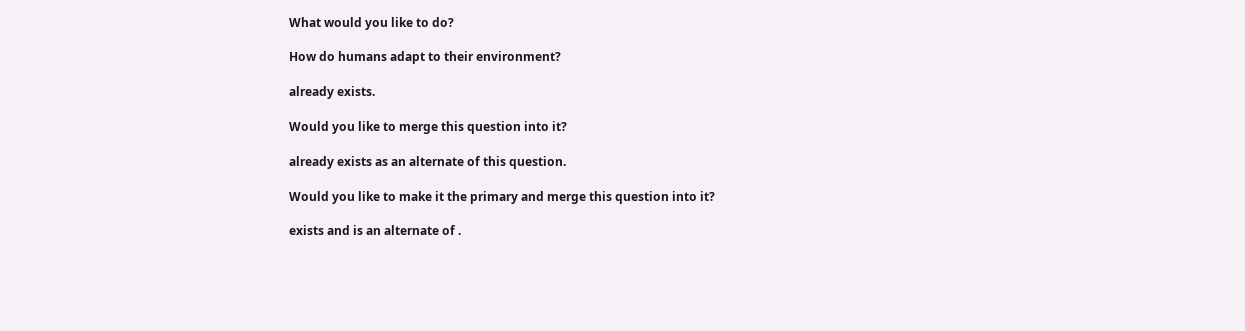What would you like to do?

How do humans adapt to their environment?

already exists.

Would you like to merge this question into it?

already exists as an alternate of this question.

Would you like to make it the primary and merge this question into it?

exists and is an alternate of .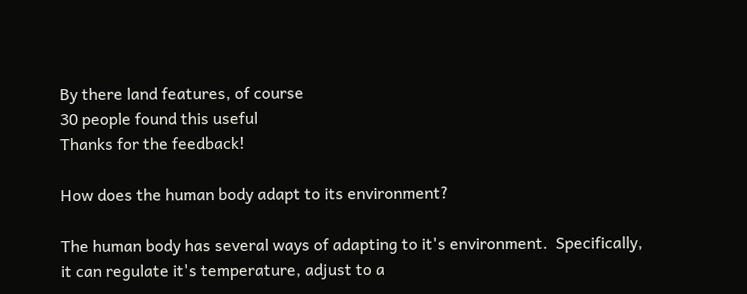By there land features, of course
30 people found this useful
Thanks for the feedback!

How does the human body adapt to its environment?

The human body has several ways of adapting to it's environment.  Specifically, it can regulate it's temperature, adjust to a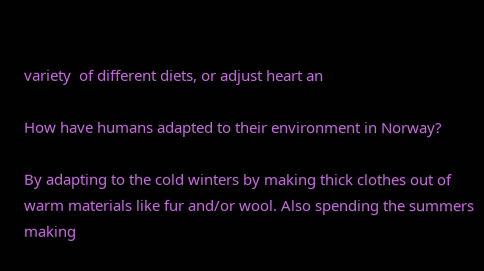variety  of different diets, or adjust heart an

How have humans adapted to their environment in Norway?

By adapting to the cold winters by making thick clothes out of warm materials like fur and/or wool. Also spending the summers making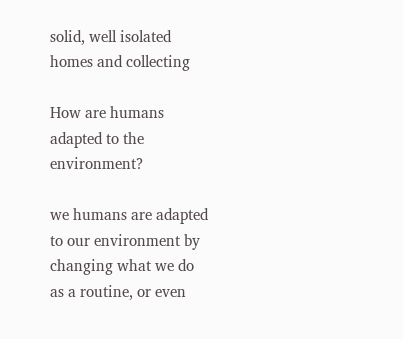solid, well isolated homes and collecting

How are humans adapted to the environment?

we humans are adapted to our environment by changing what we do as a routine, or even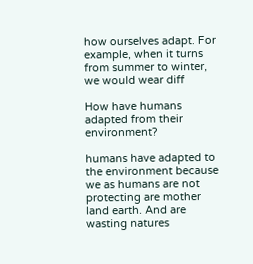how ourselves adapt. For example, when it turns from summer to winter, we would wear diff

How have humans adapted from their environment?

humans have adapted to the environment because we as humans are not protecting are mother land earth. And are wasting natures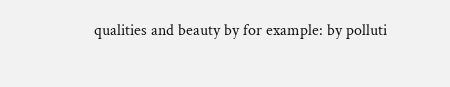qualities and beauty by for example: by polluti